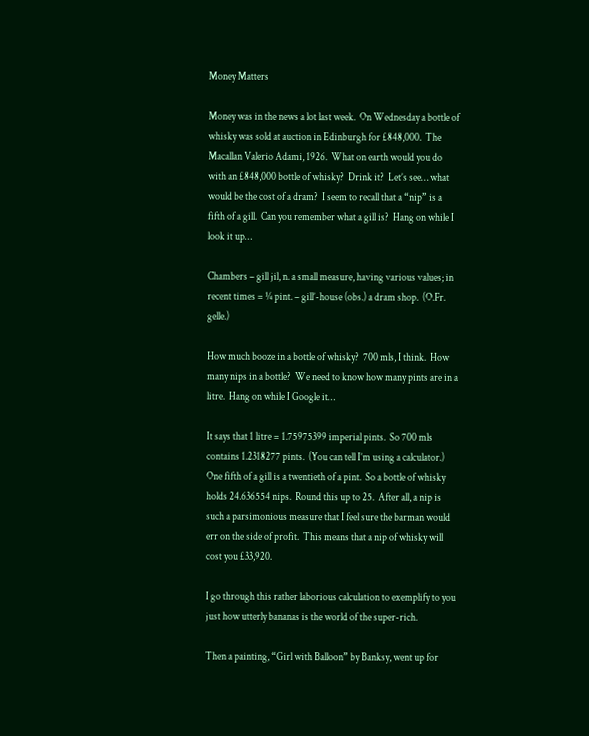Money Matters

Money was in the news a lot last week.  On Wednesday a bottle of whisky was sold at auction in Edinburgh for £848,000.  The Macallan Valerio Adami, 1926.  What on earth would you do with an £848,000 bottle of whisky?  Drink it?  Let’s see… what would be the cost of a dram?  I seem to recall that a “nip” is a fifth of a gill.  Can you remember what a gill is?  Hang on while I look it up…

Chambers – gill jil, n. a small measure, having various values; in recent times = ¼ pint. – gill’-house (obs.) a dram shop.  (O.Fr. gelle.)

How much booze in a bottle of whisky?  700 mls, I think.  How many nips in a bottle?  We need to know how many pints are in a litre.  Hang on while I Google it…

It says that 1 litre = 1.75975399 imperial pints.  So 700 mls contains 1.2318277 pints.  (You can tell I’m using a calculator.)  One fifth of a gill is a twentieth of a pint.  So a bottle of whisky holds 24.636554 nips.  Round this up to 25.  After all, a nip is such a parsimonious measure that I feel sure the barman would err on the side of profit.  This means that a nip of whisky will cost you £33,920.

I go through this rather laborious calculation to exemplify to you just how utterly bananas is the world of the super-rich.

Then a painting, “Girl with Balloon” by Banksy, went up for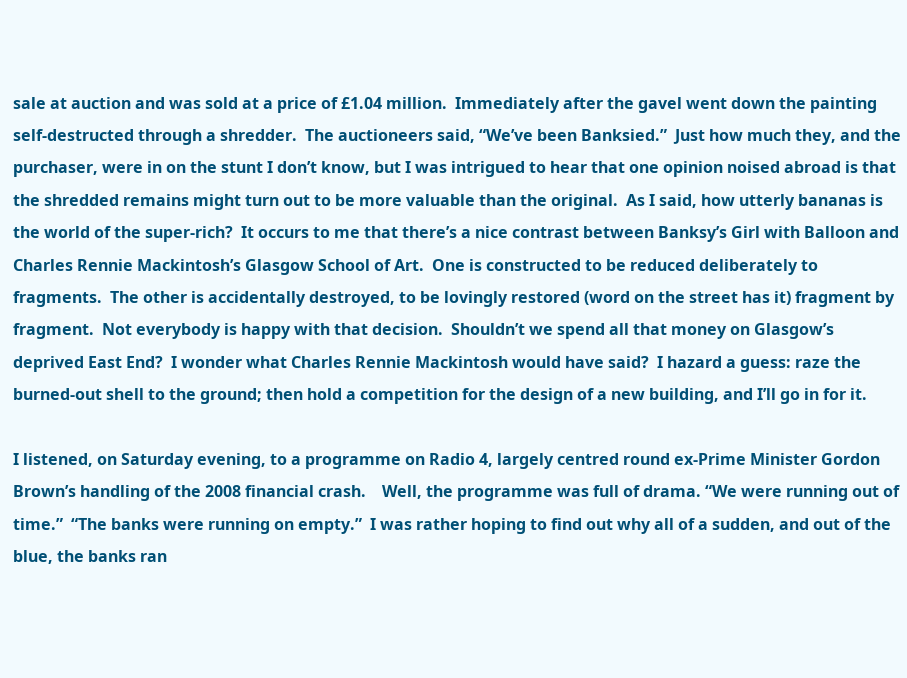sale at auction and was sold at a price of £1.04 million.  Immediately after the gavel went down the painting self-destructed through a shredder.  The auctioneers said, “We’ve been Banksied.”  Just how much they, and the purchaser, were in on the stunt I don’t know, but I was intrigued to hear that one opinion noised abroad is that the shredded remains might turn out to be more valuable than the original.  As I said, how utterly bananas is the world of the super-rich?  It occurs to me that there’s a nice contrast between Banksy’s Girl with Balloon and Charles Rennie Mackintosh’s Glasgow School of Art.  One is constructed to be reduced deliberately to fragments.  The other is accidentally destroyed, to be lovingly restored (word on the street has it) fragment by fragment.  Not everybody is happy with that decision.  Shouldn’t we spend all that money on Glasgow’s deprived East End?  I wonder what Charles Rennie Mackintosh would have said?  I hazard a guess: raze the burned-out shell to the ground; then hold a competition for the design of a new building, and I’ll go in for it.

I listened, on Saturday evening, to a programme on Radio 4, largely centred round ex-Prime Minister Gordon Brown’s handling of the 2008 financial crash.    Well, the programme was full of drama. “We were running out of time.”  “The banks were running on empty.”  I was rather hoping to find out why all of a sudden, and out of the blue, the banks ran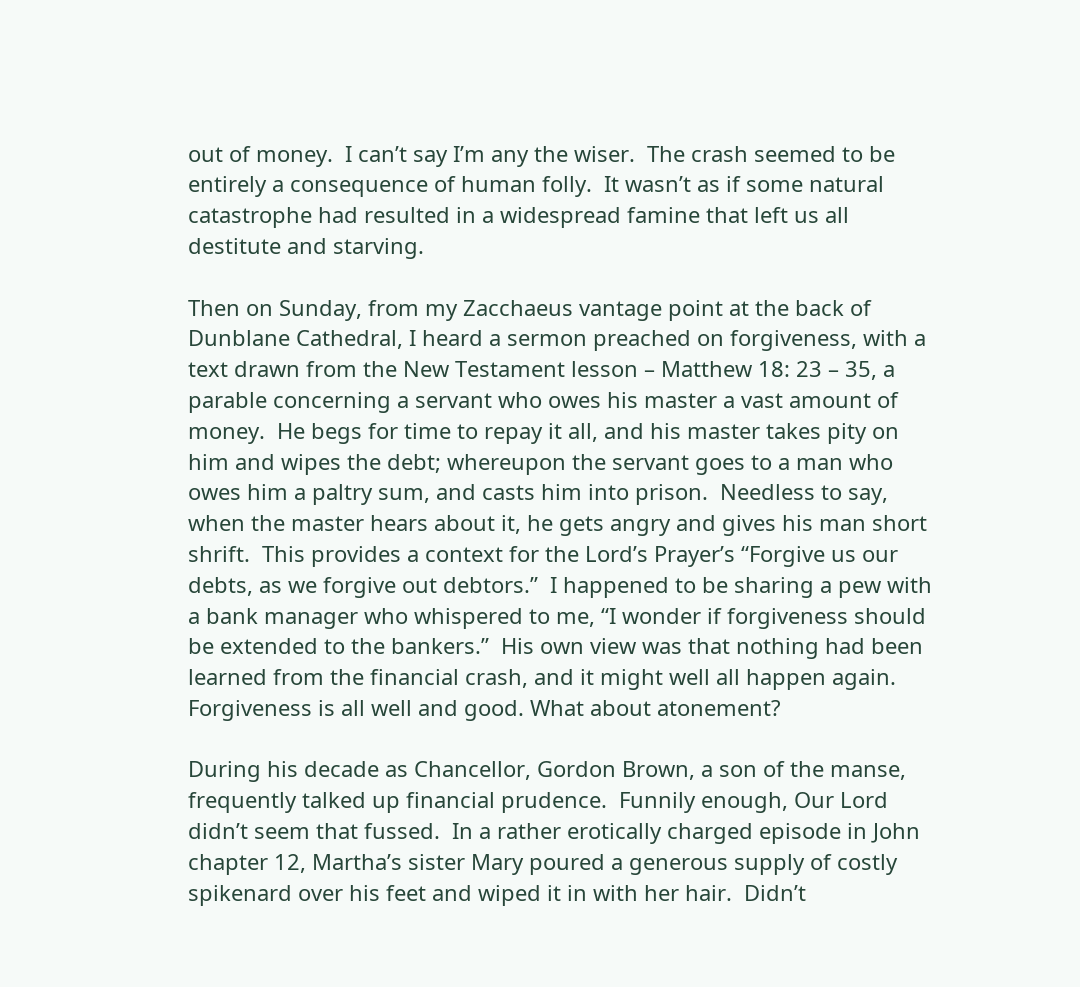out of money.  I can’t say I’m any the wiser.  The crash seemed to be entirely a consequence of human folly.  It wasn’t as if some natural catastrophe had resulted in a widespread famine that left us all destitute and starving.

Then on Sunday, from my Zacchaeus vantage point at the back of Dunblane Cathedral, I heard a sermon preached on forgiveness, with a text drawn from the New Testament lesson – Matthew 18: 23 – 35, a parable concerning a servant who owes his master a vast amount of money.  He begs for time to repay it all, and his master takes pity on him and wipes the debt; whereupon the servant goes to a man who owes him a paltry sum, and casts him into prison.  Needless to say, when the master hears about it, he gets angry and gives his man short shrift.  This provides a context for the Lord’s Prayer’s “Forgive us our debts, as we forgive out debtors.”  I happened to be sharing a pew with a bank manager who whispered to me, “I wonder if forgiveness should be extended to the bankers.”  His own view was that nothing had been learned from the financial crash, and it might well all happen again.  Forgiveness is all well and good. What about atonement?

During his decade as Chancellor, Gordon Brown, a son of the manse, frequently talked up financial prudence.  Funnily enough, Our Lord didn’t seem that fussed.  In a rather erotically charged episode in John chapter 12, Martha’s sister Mary poured a generous supply of costly spikenard over his feet and wiped it in with her hair.  Didn’t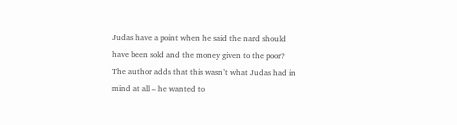Judas have a point when he said the nard should have been sold and the money given to the poor?  The author adds that this wasn’t what Judas had in mind at all – he wanted to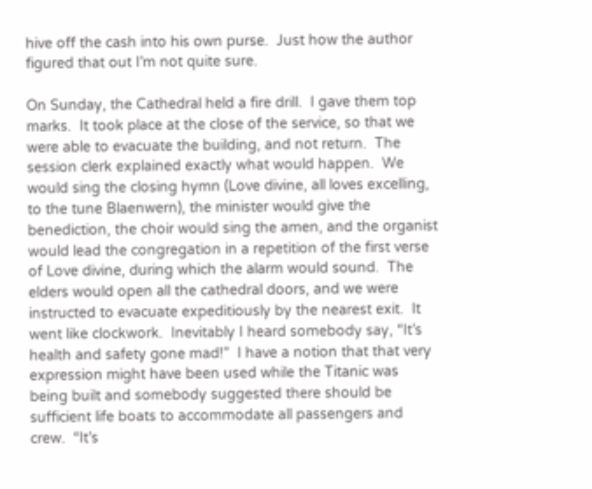hive off the cash into his own purse.  Just how the author figured that out I’m not quite sure.

On Sunday, the Cathedral held a fire drill.  I gave them top marks.  It took place at the close of the service, so that we were able to evacuate the building, and not return.  The session clerk explained exactly what would happen.  We would sing the closing hymn (Love divine, all loves excelling, to the tune Blaenwern), the minister would give the benediction, the choir would sing the amen, and the organist would lead the congregation in a repetition of the first verse of Love divine, during which the alarm would sound.  The elders would open all the cathedral doors, and we were instructed to evacuate expeditiously by the nearest exit.  It went like clockwork.  Inevitably I heard somebody say, “It’s health and safety gone mad!”  I have a notion that that very expression might have been used while the Titanic was being built and somebody suggested there should be sufficient life boats to accommodate all passengers and crew.  “It’s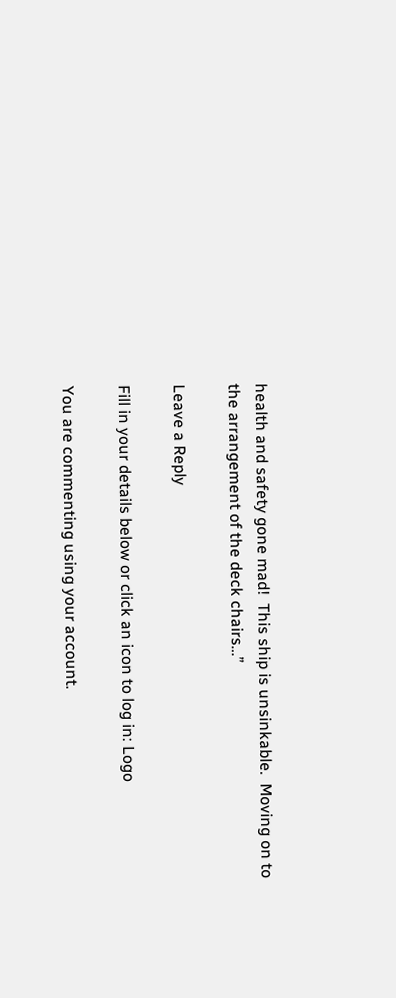health and safety gone mad!  This ship is unsinkable.  Moving on to the arrangement of the deck chairs…”

Leave a Reply

Fill in your details below or click an icon to log in: Logo

You are commenting using your account.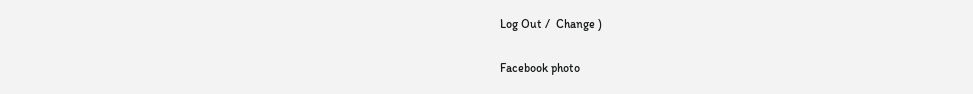Log Out /  Change )

Facebook photo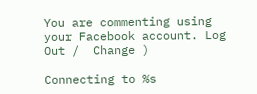You are commenting using your Facebook account. Log Out /  Change )

Connecting to %s